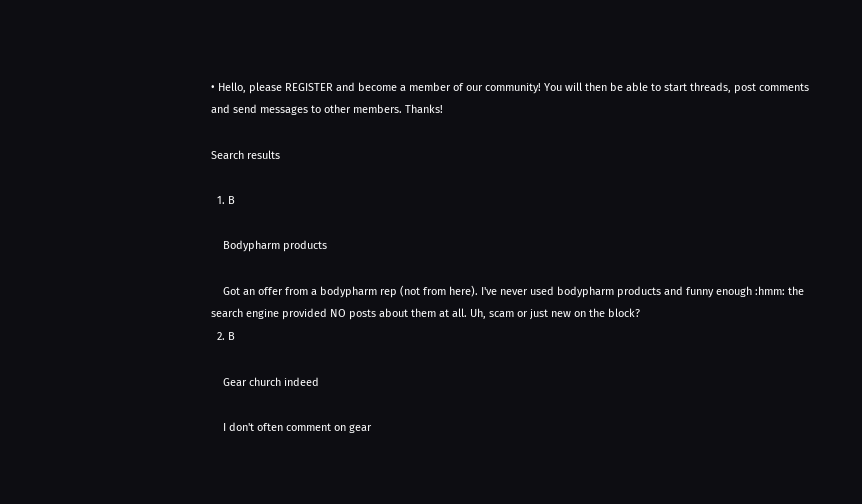• Hello, please REGISTER and become a member of our community! You will then be able to start threads, post comments and send messages to other members. Thanks!

Search results

  1. B

    Bodypharm products

    Got an offer from a bodypharm rep (not from here). I've never used bodypharm products and funny enough :hmm: the search engine provided NO posts about them at all. Uh, scam or just new on the block?
  2. B

    Gear church indeed

    I don't often comment on gear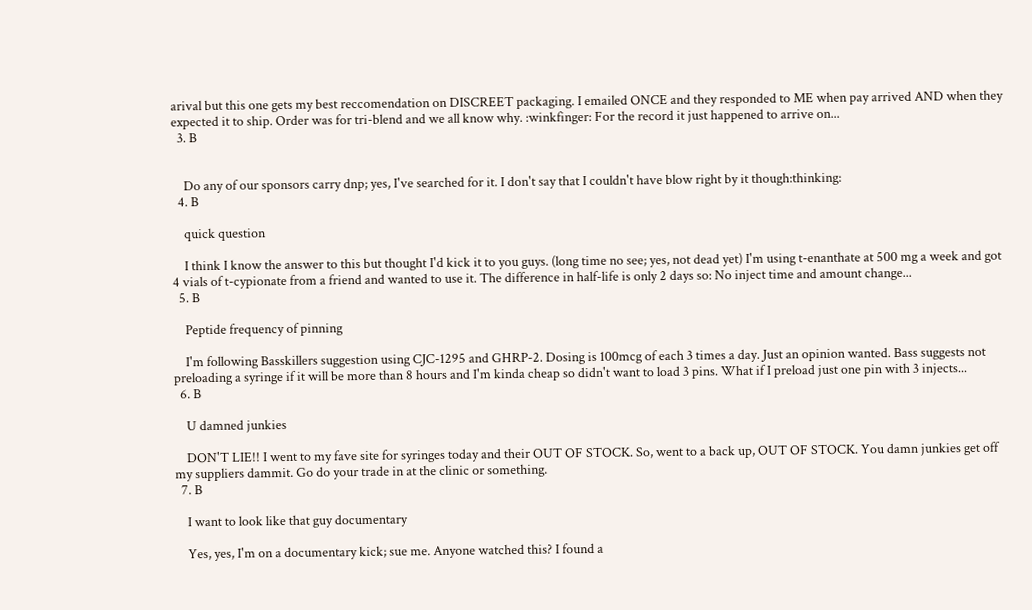arival but this one gets my best reccomendation on DISCREET packaging. I emailed ONCE and they responded to ME when pay arrived AND when they expected it to ship. Order was for tri-blend and we all know why. :winkfinger: For the record it just happened to arrive on...
  3. B


    Do any of our sponsors carry dnp; yes, I've searched for it. I don't say that I couldn't have blow right by it though:thinking:
  4. B

    quick question

    I think I know the answer to this but thought I'd kick it to you guys. (long time no see; yes, not dead yet) I'm using t-enanthate at 500 mg a week and got 4 vials of t-cypionate from a friend and wanted to use it. The difference in half-life is only 2 days so: No inject time and amount change...
  5. B

    Peptide frequency of pinning

    I'm following Basskillers suggestion using CJC-1295 and GHRP-2. Dosing is 100mcg of each 3 times a day. Just an opinion wanted. Bass suggests not preloading a syringe if it will be more than 8 hours and I'm kinda cheap so didn't want to load 3 pins. What if I preload just one pin with 3 injects...
  6. B

    U damned junkies

    DON'T LIE!! I went to my fave site for syringes today and their OUT OF STOCK. So, went to a back up, OUT OF STOCK. You damn junkies get off my suppliers dammit. Go do your trade in at the clinic or something.
  7. B

    I want to look like that guy documentary

    Yes, yes, I'm on a documentary kick; sue me. Anyone watched this? I found a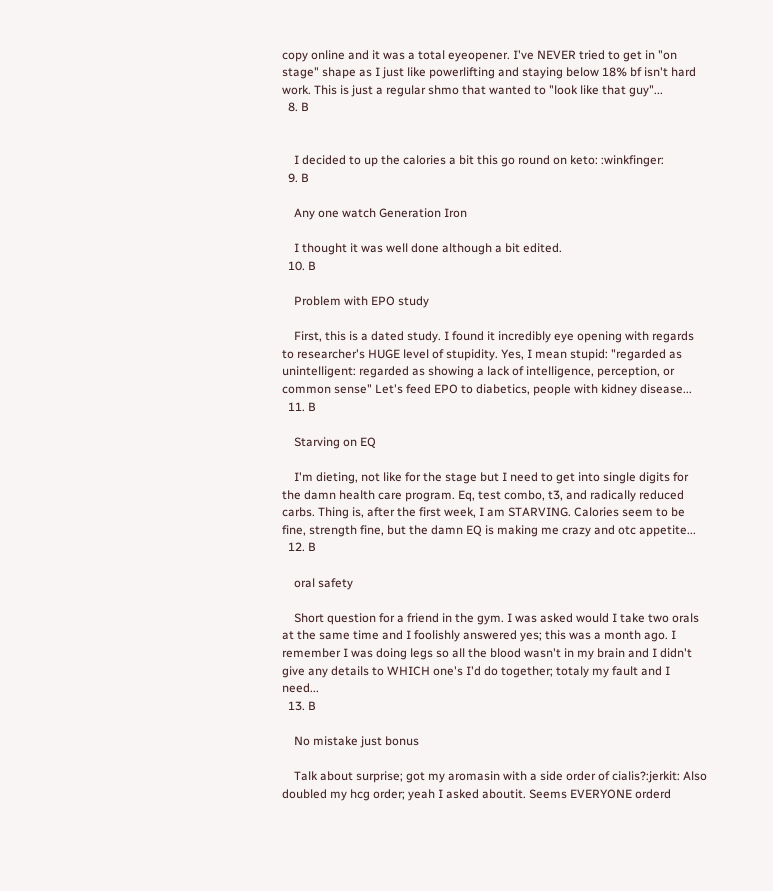copy online and it was a total eyeopener. I've NEVER tried to get in "on stage" shape as I just like powerlifting and staying below 18% bf isn't hard work. This is just a regular shmo that wanted to "look like that guy"...
  8. B


    I decided to up the calories a bit this go round on keto: :winkfinger:
  9. B

    Any one watch Generation Iron

    I thought it was well done although a bit edited.
  10. B

    Problem with EPO study

    First, this is a dated study. I found it incredibly eye opening with regards to researcher's HUGE level of stupidity. Yes, I mean stupid: "regarded as unintelligent: regarded as showing a lack of intelligence, perception, or common sense" Let's feed EPO to diabetics, people with kidney disease...
  11. B

    Starving on EQ

    I'm dieting, not like for the stage but I need to get into single digits for the damn health care program. Eq, test combo, t3, and radically reduced carbs. Thing is, after the first week, I am STARVING. Calories seem to be fine, strength fine, but the damn EQ is making me crazy and otc appetite...
  12. B

    oral safety

    Short question for a friend in the gym. I was asked would I take two orals at the same time and I foolishly answered yes; this was a month ago. I remember I was doing legs so all the blood wasn't in my brain and I didn't give any details to WHICH one's I'd do together; totaly my fault and I need...
  13. B

    No mistake just bonus

    Talk about surprise; got my aromasin with a side order of cialis?:jerkit: Also doubled my hcg order; yeah I asked aboutit. Seems EVERYONE orderd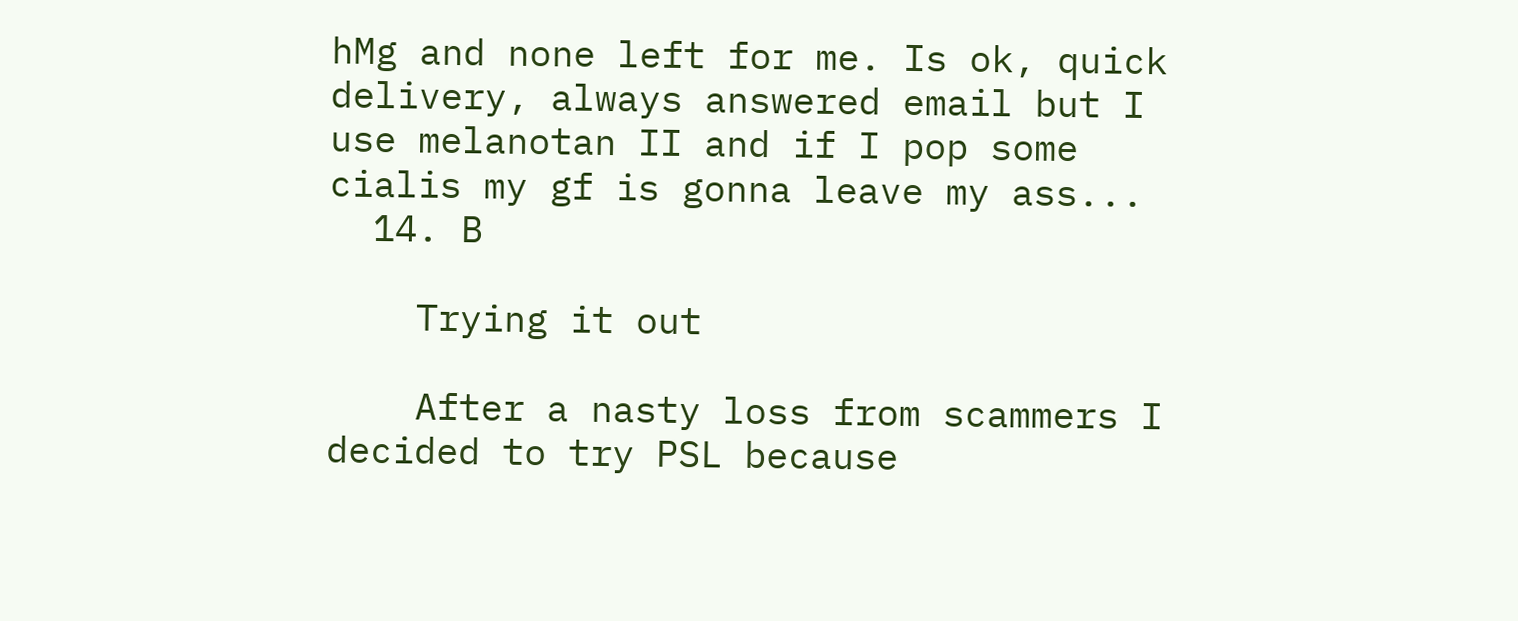hMg and none left for me. Is ok, quick delivery, always answered email but I use melanotan II and if I pop some cialis my gf is gonna leave my ass...
  14. B

    Trying it out

    After a nasty loss from scammers I decided to try PSL because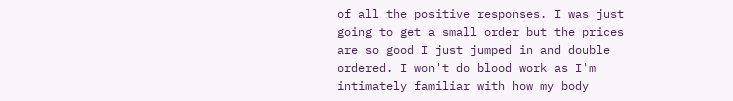of all the positive responses. I was just going to get a small order but the prices are so good I just jumped in and double ordered. I won't do blood work as I'm intimately familiar with how my body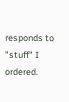responds to "stuff" I ordered.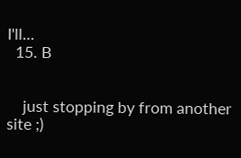I'll...
  15. B


    just stopping by from another site ;)